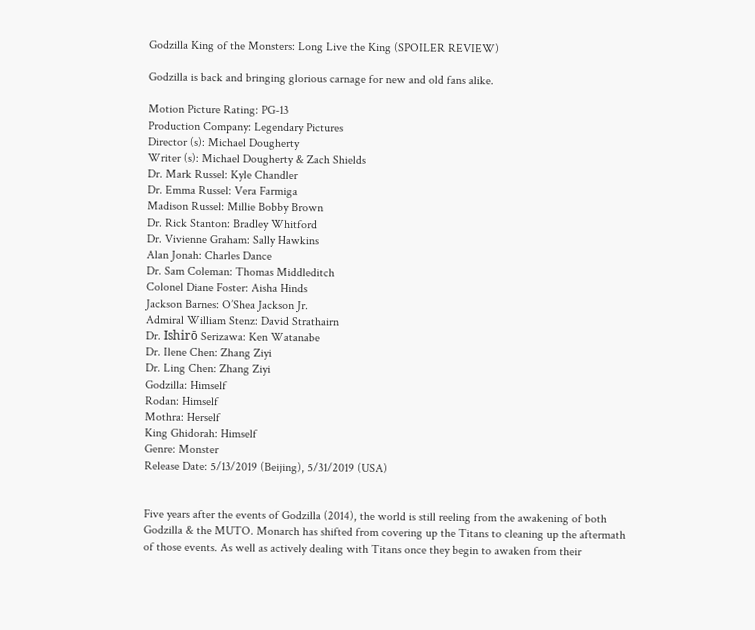Godzilla King of the Monsters: Long Live the King (SPOILER REVIEW)

Godzilla is back and bringing glorious carnage for new and old fans alike.

Motion Picture Rating: PG-13
Production Company: Legendary Pictures
Director (s): Michael Dougherty
Writer (s): Michael Dougherty & Zach Shields
Dr. Mark Russel: Kyle Chandler
Dr. Emma Russel: Vera Farmiga
Madison Russel: Millie Bobby Brown
Dr. Rick Stanton: Bradley Whitford
Dr. Vivienne Graham: Sally Hawkins
Alan Jonah: Charles Dance
Dr. Sam Coleman: Thomas Middleditch
Colonel Diane Foster: Aisha Hinds
Jackson Barnes: O’Shea Jackson Jr.
Admiral William Stenz: David Strathairn
Dr. Ishirō Serizawa: Ken Watanabe
Dr. Ilene Chen: Zhang Ziyi
Dr. Ling Chen: Zhang Ziyi
Godzilla: Himself
Rodan: Himself
Mothra: Herself
King Ghidorah: Himself
Genre: Monster
Release Date: 5/13/2019 (Beijing), 5/31/2019 (USA)


Five years after the events of Godzilla (2014), the world is still reeling from the awakening of both Godzilla & the MUTO. Monarch has shifted from covering up the Titans to cleaning up the aftermath of those events. As well as actively dealing with Titans once they begin to awaken from their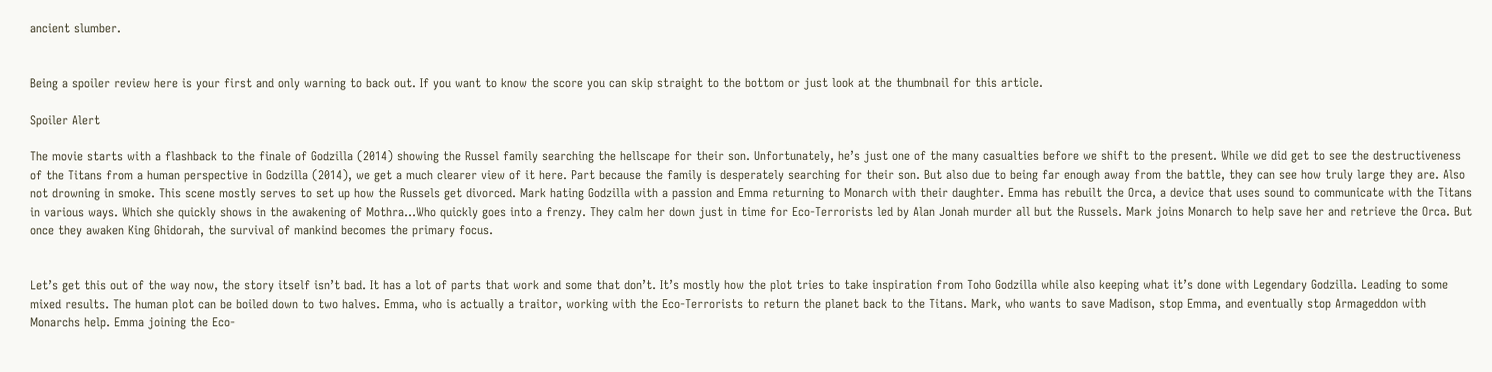ancient slumber.


Being a spoiler review here is your first and only warning to back out. If you want to know the score you can skip straight to the bottom or just look at the thumbnail for this article.

Spoiler Alert

The movie starts with a flashback to the finale of Godzilla (2014) showing the Russel family searching the hellscape for their son. Unfortunately, he’s just one of the many casualties before we shift to the present. While we did get to see the destructiveness of the Titans from a human perspective in Godzilla (2014), we get a much clearer view of it here. Part because the family is desperately searching for their son. But also due to being far enough away from the battle, they can see how truly large they are. Also not drowning in smoke. This scene mostly serves to set up how the Russels get divorced. Mark hating Godzilla with a passion and Emma returning to Monarch with their daughter. Emma has rebuilt the Orca, a device that uses sound to communicate with the Titans in various ways. Which she quickly shows in the awakening of Mothra…Who quickly goes into a frenzy. They calm her down just in time for Eco-Terrorists led by Alan Jonah murder all but the Russels. Mark joins Monarch to help save her and retrieve the Orca. But once they awaken King Ghidorah, the survival of mankind becomes the primary focus.


Let’s get this out of the way now, the story itself isn’t bad. It has a lot of parts that work and some that don’t. It’s mostly how the plot tries to take inspiration from Toho Godzilla while also keeping what it’s done with Legendary Godzilla. Leading to some mixed results. The human plot can be boiled down to two halves. Emma, who is actually a traitor, working with the Eco-Terrorists to return the planet back to the Titans. Mark, who wants to save Madison, stop Emma, and eventually stop Armageddon with Monarchs help. Emma joining the Eco-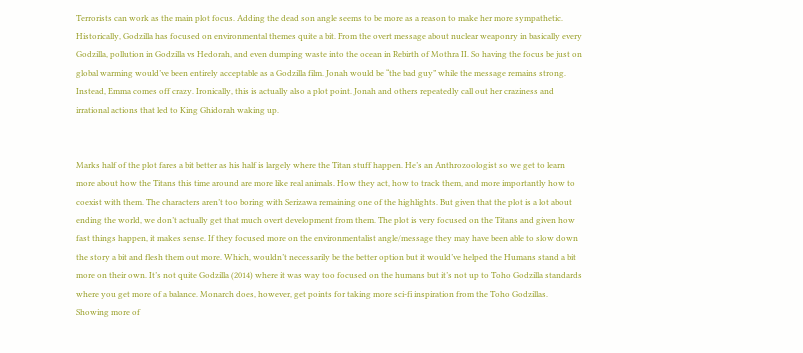Terrorists can work as the main plot focus. Adding the dead son angle seems to be more as a reason to make her more sympathetic. Historically, Godzilla has focused on environmental themes quite a bit. From the overt message about nuclear weaponry in basically every Godzilla, pollution in Godzilla vs Hedorah, and even dumping waste into the ocean in Rebirth of Mothra II. So having the focus be just on global warming would’ve been entirely acceptable as a Godzilla film. Jonah would be “the bad guy” while the message remains strong. Instead, Emma comes off crazy. Ironically, this is actually also a plot point. Jonah and others repeatedly call out her craziness and irrational actions that led to King Ghidorah waking up.


Marks half of the plot fares a bit better as his half is largely where the Titan stuff happen. He’s an Anthrozoologist so we get to learn more about how the Titans this time around are more like real animals. How they act, how to track them, and more importantly how to coexist with them. The characters aren’t too boring with Serizawa remaining one of the highlights. But given that the plot is a lot about ending the world, we don’t actually get that much overt development from them. The plot is very focused on the Titans and given how fast things happen, it makes sense. If they focused more on the environmentalist angle/message they may have been able to slow down the story a bit and flesh them out more. Which, wouldn’t necessarily be the better option but it would’ve helped the Humans stand a bit more on their own. It’s not quite Godzilla (2014) where it was way too focused on the humans but it’s not up to Toho Godzilla standards where you get more of a balance. Monarch does, however, get points for taking more sci-fi inspiration from the Toho Godzillas. Showing more of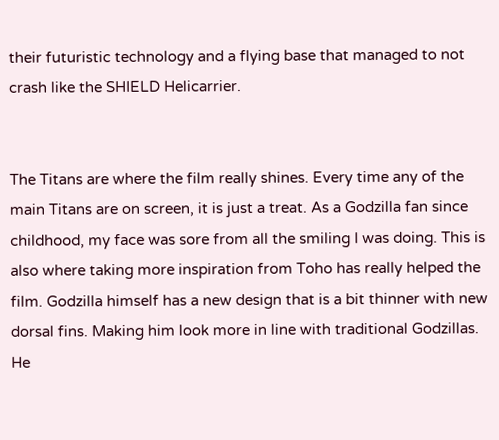their futuristic technology and a flying base that managed to not crash like the SHIELD Helicarrier.


The Titans are where the film really shines. Every time any of the main Titans are on screen, it is just a treat. As a Godzilla fan since childhood, my face was sore from all the smiling I was doing. This is also where taking more inspiration from Toho has really helped the film. Godzilla himself has a new design that is a bit thinner with new dorsal fins. Making him look more in line with traditional Godzillas. He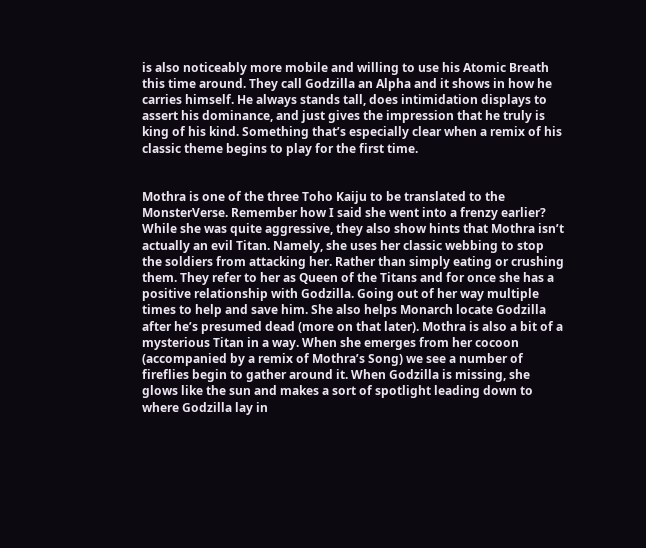is also noticeably more mobile and willing to use his Atomic Breath this time around. They call Godzilla an Alpha and it shows in how he carries himself. He always stands tall, does intimidation displays to assert his dominance, and just gives the impression that he truly is king of his kind. Something that’s especially clear when a remix of his classic theme begins to play for the first time.


Mothra is one of the three Toho Kaiju to be translated to the MonsterVerse. Remember how I said she went into a frenzy earlier? While she was quite aggressive, they also show hints that Mothra isn’t actually an evil Titan. Namely, she uses her classic webbing to stop the soldiers from attacking her. Rather than simply eating or crushing them. They refer to her as Queen of the Titans and for once she has a positive relationship with Godzilla. Going out of her way multiple times to help and save him. She also helps Monarch locate Godzilla after he’s presumed dead (more on that later). Mothra is also a bit of a mysterious Titan in a way. When she emerges from her cocoon (accompanied by a remix of Mothra’s Song) we see a number of fireflies begin to gather around it. When Godzilla is missing, she glows like the sun and makes a sort of spotlight leading down to where Godzilla lay in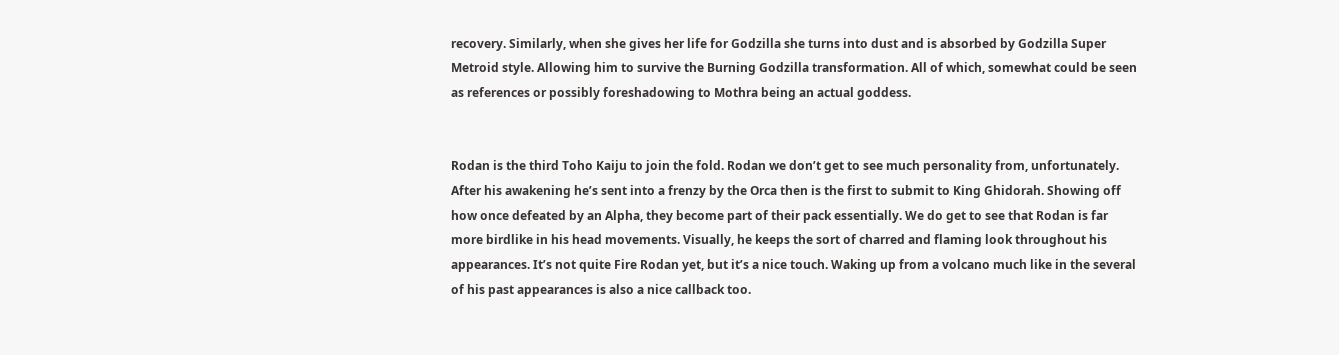recovery. Similarly, when she gives her life for Godzilla she turns into dust and is absorbed by Godzilla Super Metroid style. Allowing him to survive the Burning Godzilla transformation. All of which, somewhat could be seen as references or possibly foreshadowing to Mothra being an actual goddess.


Rodan is the third Toho Kaiju to join the fold. Rodan we don’t get to see much personality from, unfortunately. After his awakening he’s sent into a frenzy by the Orca then is the first to submit to King Ghidorah. Showing off how once defeated by an Alpha, they become part of their pack essentially. We do get to see that Rodan is far more birdlike in his head movements. Visually, he keeps the sort of charred and flaming look throughout his appearances. It’s not quite Fire Rodan yet, but it’s a nice touch. Waking up from a volcano much like in the several of his past appearances is also a nice callback too.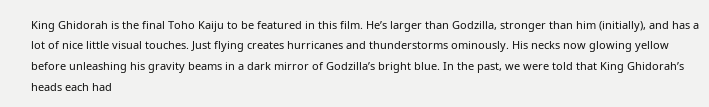King Ghidorah is the final Toho Kaiju to be featured in this film. He’s larger than Godzilla, stronger than him (initially), and has a lot of nice little visual touches. Just flying creates hurricanes and thunderstorms ominously. His necks now glowing yellow before unleashing his gravity beams in a dark mirror of Godzilla’s bright blue. In the past, we were told that King Ghidorah’s heads each had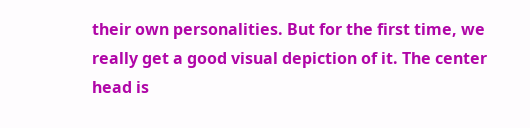their own personalities. But for the first time, we really get a good visual depiction of it. The center head is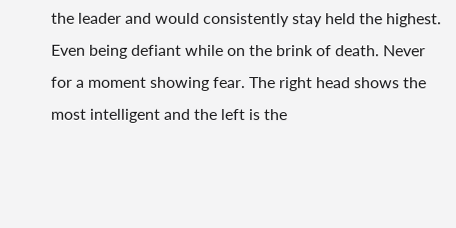the leader and would consistently stay held the highest. Even being defiant while on the brink of death. Never for a moment showing fear. The right head shows the most intelligent and the left is the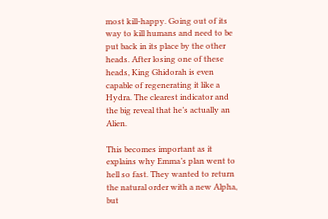most kill-happy. Going out of its way to kill humans and need to be put back in its place by the other heads. After losing one of these heads, King Ghidorah is even capable of regenerating it like a Hydra. The clearest indicator and the big reveal that he’s actually an Alien.

This becomes important as it explains why Emma’s plan went to hell so fast. They wanted to return the natural order with a new Alpha, but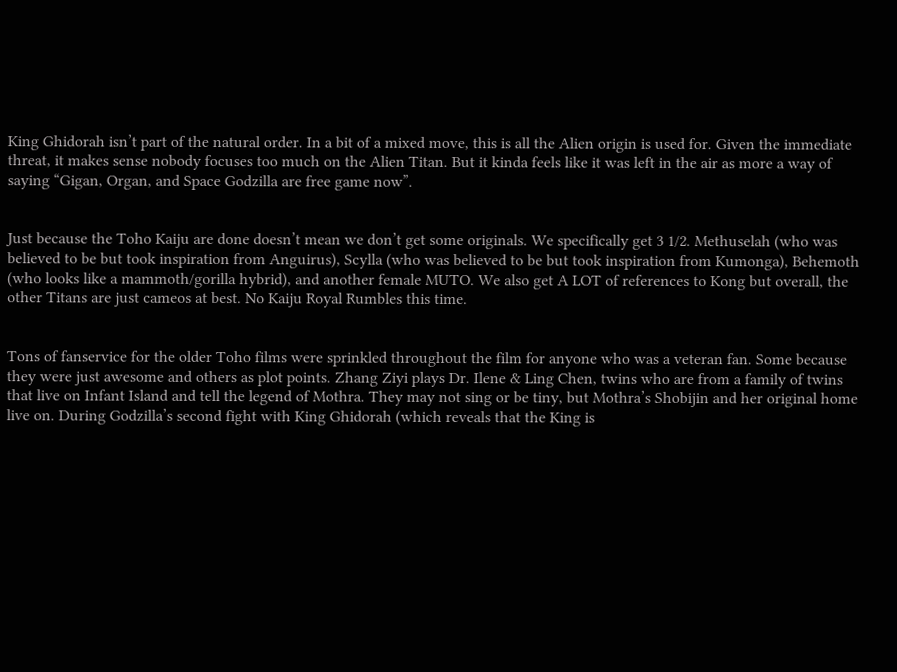King Ghidorah isn’t part of the natural order. In a bit of a mixed move, this is all the Alien origin is used for. Given the immediate threat, it makes sense nobody focuses too much on the Alien Titan. But it kinda feels like it was left in the air as more a way of saying “Gigan, Organ, and Space Godzilla are free game now”.


Just because the Toho Kaiju are done doesn’t mean we don’t get some originals. We specifically get 3 1/2. Methuselah (who was believed to be but took inspiration from Anguirus), Scylla (who was believed to be but took inspiration from Kumonga), Behemoth (who looks like a mammoth/gorilla hybrid), and another female MUTO. We also get A LOT of references to Kong but overall, the other Titans are just cameos at best. No Kaiju Royal Rumbles this time.


Tons of fanservice for the older Toho films were sprinkled throughout the film for anyone who was a veteran fan. Some because they were just awesome and others as plot points. Zhang Ziyi plays Dr. Ilene & Ling Chen, twins who are from a family of twins that live on Infant Island and tell the legend of Mothra. They may not sing or be tiny, but Mothra’s Shobijin and her original home live on. During Godzilla’s second fight with King Ghidorah (which reveals that the King is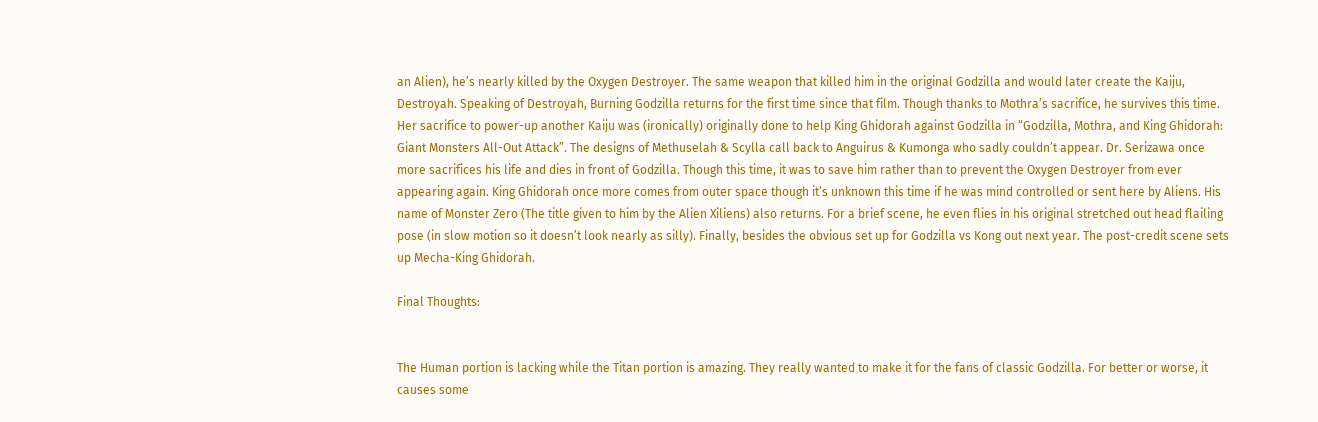an Alien), he’s nearly killed by the Oxygen Destroyer. The same weapon that killed him in the original Godzilla and would later create the Kaiju, Destroyah. Speaking of Destroyah, Burning Godzilla returns for the first time since that film. Though thanks to Mothra’s sacrifice, he survives this time. Her sacrifice to power-up another Kaiju was (ironically) originally done to help King Ghidorah against Godzilla in “Godzilla, Mothra, and King Ghidorah: Giant Monsters All-Out Attack”. The designs of Methuselah & Scylla call back to Anguirus & Kumonga who sadly couldn’t appear. Dr. Serizawa once more sacrifices his life and dies in front of Godzilla. Though this time, it was to save him rather than to prevent the Oxygen Destroyer from ever appearing again. King Ghidorah once more comes from outer space though it’s unknown this time if he was mind controlled or sent here by Aliens. His name of Monster Zero (The title given to him by the Alien Xiliens) also returns. For a brief scene, he even flies in his original stretched out head flailing pose (in slow motion so it doesn’t look nearly as silly). Finally, besides the obvious set up for Godzilla vs Kong out next year. The post-credit scene sets up Mecha-King Ghidorah.

Final Thoughts:


The Human portion is lacking while the Titan portion is amazing. They really wanted to make it for the fans of classic Godzilla. For better or worse, it causes some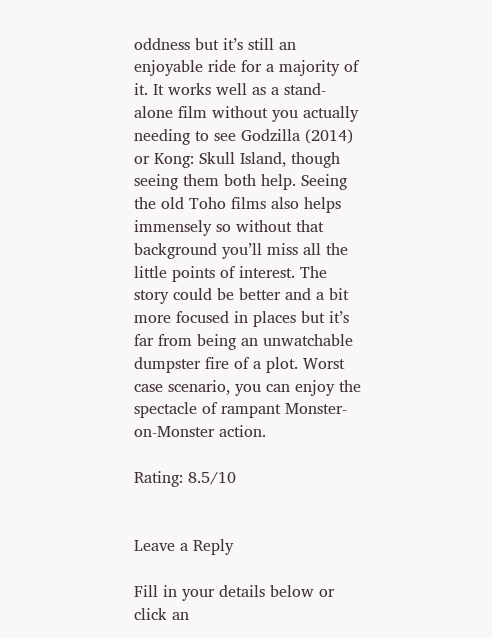oddness but it’s still an enjoyable ride for a majority of it. It works well as a stand-alone film without you actually needing to see Godzilla (2014) or Kong: Skull Island, though seeing them both help. Seeing the old Toho films also helps immensely so without that background you’ll miss all the little points of interest. The story could be better and a bit more focused in places but it’s far from being an unwatchable dumpster fire of a plot. Worst case scenario, you can enjoy the spectacle of rampant Monster-on-Monster action.

Rating: 8.5/10


Leave a Reply

Fill in your details below or click an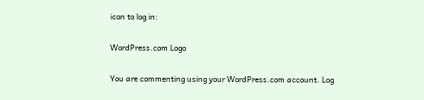icon to log in:

WordPress.com Logo

You are commenting using your WordPress.com account. Log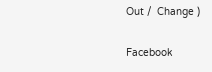Out /  Change )

Facebook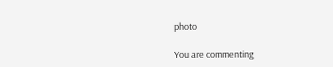photo

You are commenting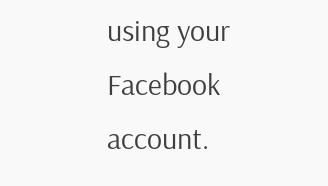using your Facebook account.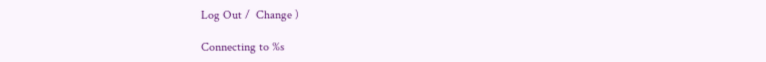Log Out /  Change )

Connecting to %s